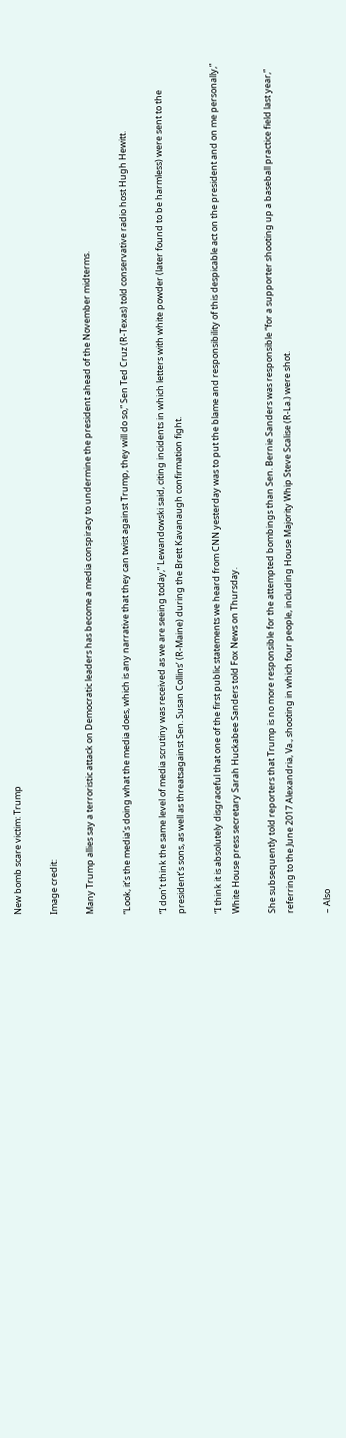New bomb scare victim: Trump

Image credit:

Many Trump allies say a terroristic attack on Democratic leaders has become a media conspiracy to undermine the president ahead of the November midterms.

“Look, it’s the media’s doing what the media does, which is any narrative that they can twist against Trump, they will do so,” Sen Ted Cruz (R-Texas) told conservative radio host Hugh Hewitt.

“I don’t think the same level of media scrutiny was received as we are seeing today,” Lewandowski said, citing incidents in which letters with white powder (later found to be harmless) were sent to the president’s sons, as well as threatsagainst Sen. Susan Collins’ (R-Maine) during the Brett Kavanaugh confirmation fight.

“I think it is absolutely disgraceful that one of the first public statements we heard from CNN yesterday was to put the blame and responsibility of this despicable act on the president and on me personally,” White House press secretary Sarah Huckabee Sanders told Fox News on Thursday.

She subsequently told reporters that Trump is no more responsible for the attempted bombings than Sen. Bernie Sanders was responsible “for a supporter shooting up a baseball practice field last year,” referring to the June 2017 Alexandria, Va., shooting in which four people, including House Majority Whip Steve Scalise (R-La.) were shot.

– Also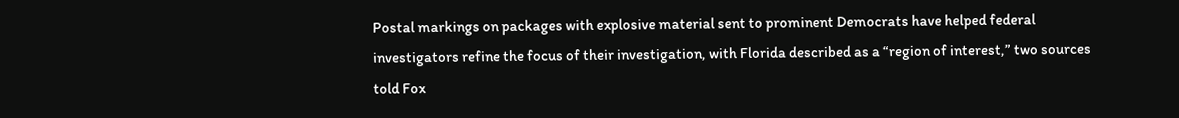Postal markings on packages with explosive material sent to prominent Democrats have helped federal investigators refine the focus of their investigation, with Florida described as a “region of interest,” two sources told Fox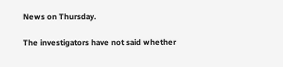News on Thursday.

The investigators have not said whether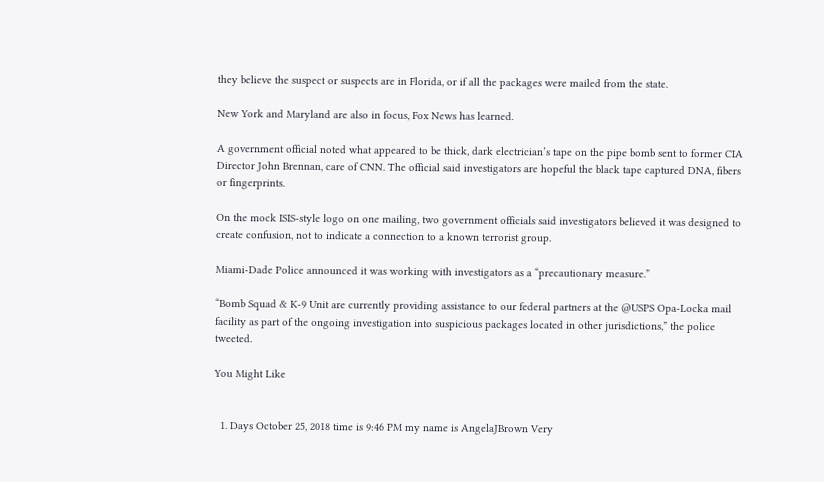they believe the suspect or suspects are in Florida, or if all the packages were mailed from the state.

New York and Maryland are also in focus, Fox News has learned.

A government official noted what appeared to be thick, dark electrician’s tape on the pipe bomb sent to former CIA Director John Brennan, care of CNN. The official said investigators are hopeful the black tape captured DNA, fibers or fingerprints.

On the mock ISIS-style logo on one mailing, two government officials said investigators believed it was designed to create confusion, not to indicate a connection to a known terrorist group.

Miami-Dade Police announced it was working with investigators as a “precautionary measure.”

“Bomb Squad & K-9 Unit are currently providing assistance to our federal partners at the @USPS Opa-Locka mail facility as part of the ongoing investigation into suspicious packages located in other jurisdictions,” the police tweeted.

You Might Like


  1. Days October 25, 2018 time is 9:46 PM my name is AngelaJBrown Very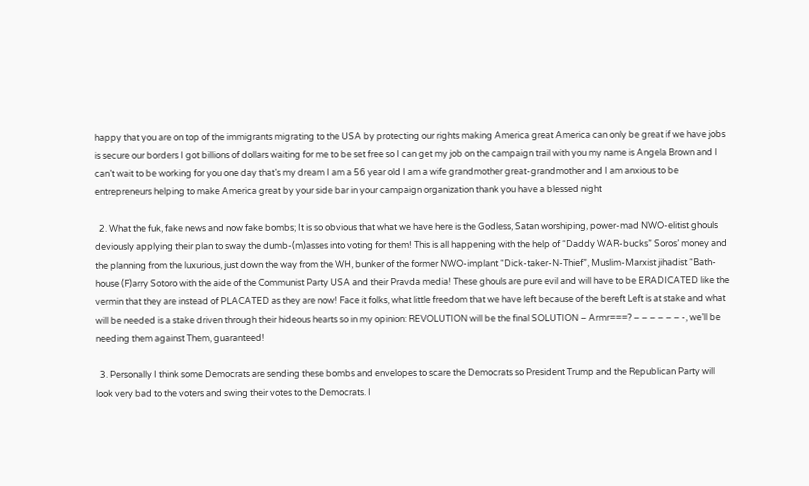happy that you are on top of the immigrants migrating to the USA by protecting our rights making America great America can only be great if we have jobs is secure our borders I got billions of dollars waiting for me to be set free so I can get my job on the campaign trail with you my name is Angela Brown and I can’t wait to be working for you one day that’s my dream I am a 56 year old I am a wife grandmother great-grandmother and I am anxious to be entrepreneurs helping to make America great by your side bar in your campaign organization thank you have a blessed night

  2. What the fuk, fake news and now fake bombs; It is so obvious that what we have here is the Godless, Satan worshiping, power-mad NWO-elitist ghouls deviously applying their plan to sway the dumb-(m)asses into voting for them! This is all happening with the help of “Daddy WAR-bucks” Soros’ money and the planning from the luxurious, just down the way from the WH, bunker of the former NWO-implant “Dick-taker-N-Thief”, Muslim-Marxist jihadist “Bath-house (F)arry Sotoro with the aide of the Communist Party USA and their Pravda media! These ghouls are pure evil and will have to be ERADICATED like the vermin that they are instead of PLACATED as they are now! Face it folks, what little freedom that we have left because of the bereft Left is at stake and what will be needed is a stake driven through their hideous hearts so in my opinion: REVOLUTION will be the final SOLUTION – Armr===? – – – – – – -, we’ll be needing them against Them, guaranteed!

  3. Personally I think some Democrats are sending these bombs and envelopes to scare the Democrats so President Trump and the Republican Party will look very bad to the voters and swing their votes to the Democrats. I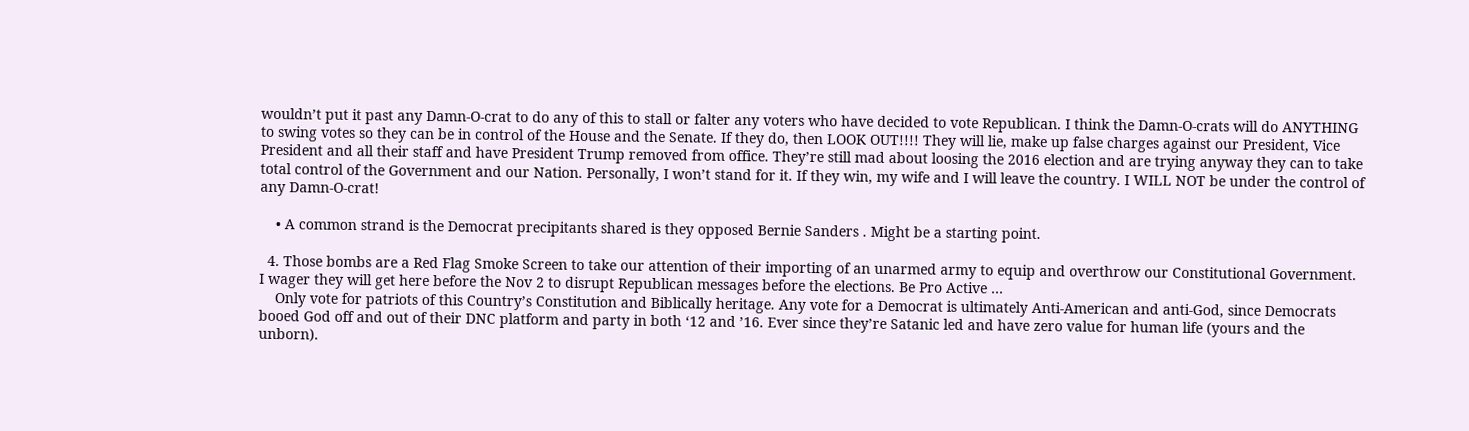wouldn’t put it past any Damn-O-crat to do any of this to stall or falter any voters who have decided to vote Republican. I think the Damn-O-crats will do ANYTHING to swing votes so they can be in control of the House and the Senate. If they do, then LOOK OUT!!!! They will lie, make up false charges against our President, Vice President and all their staff and have President Trump removed from office. They’re still mad about loosing the 2016 election and are trying anyway they can to take total control of the Government and our Nation. Personally, I won’t stand for it. If they win, my wife and I will leave the country. I WILL NOT be under the control of any Damn-O-crat!

    • A common strand is the Democrat precipitants shared is they opposed Bernie Sanders . Might be a starting point.

  4. Those bombs are a Red Flag Smoke Screen to take our attention of their importing of an unarmed army to equip and overthrow our Constitutional Government. I wager they will get here before the Nov 2 to disrupt Republican messages before the elections. Be Pro Active …
    Only vote for patriots of this Country’s Constitution and Biblically heritage. Any vote for a Democrat is ultimately Anti-American and anti-God, since Democrats booed God off and out of their DNC platform and party in both ‘12 and ’16. Ever since they’re Satanic led and have zero value for human life (yours and the unborn).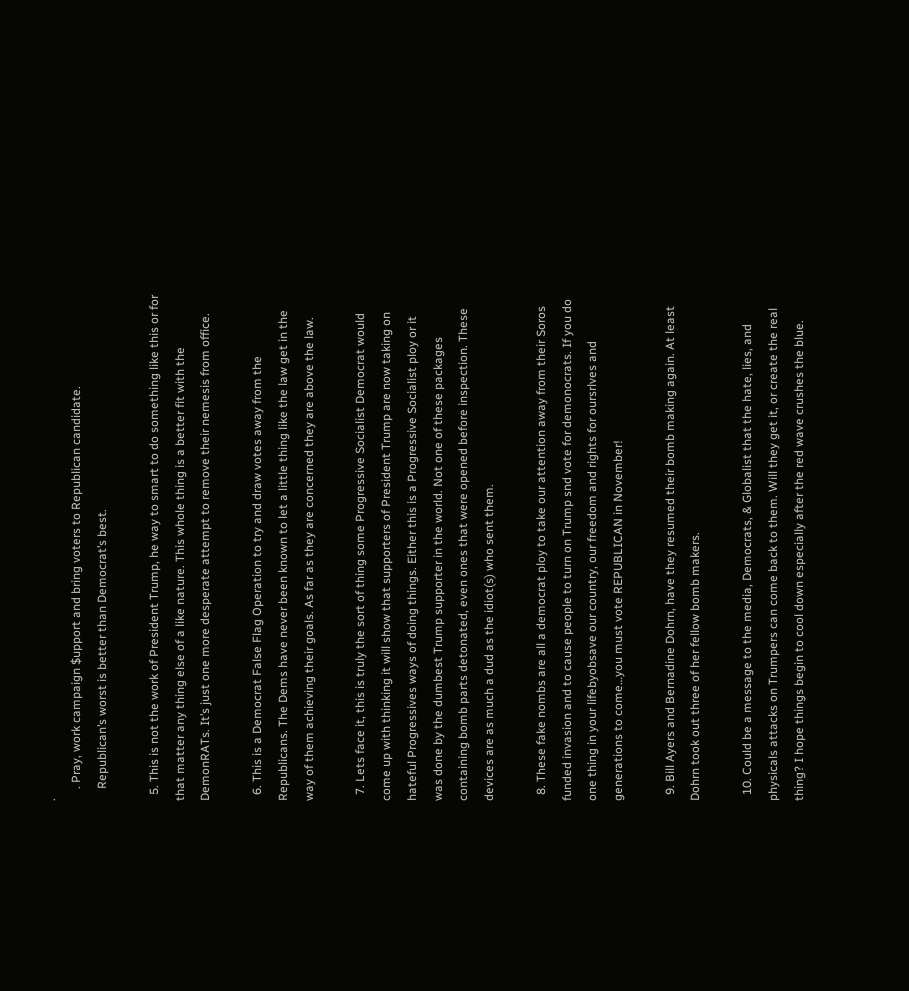.
    . Pray, work campaign $upport and bring voters to Republican candidate.
    Republican’s worst is better than Democrat’s best.

  5. This is not the work of President Trump, he way to smart to do something like this or for that matter any thing else of a like nature. This whole thing is a better fit with the DemonRATs. It’s just one more desperate attempt to remove their nemesis from office.

  6. This is a Democrat False Flag Operation to try and draw votes away from the Republicans. The Dems have never been known to let a little thing like the law get in the way of them achieving their goals. As far as they are concerned they are above the law.

  7. Lets face it, this is truly the sort of thing some Progressive Socialist Democrat would come up with thinking it will show that supporters of President Trump are now taking on hateful Progressives ways of doing things. Either this is a Progressive Socialist ploy or it was done by the dumbest Trump supporter in the world. Not one of these packages containing bomb parts detonated, even ones that were opened before inspection. These devices are as much a dud as the idiot(s) who sent them.

  8. These fake nombs are all a democrat ploy to take our attention away from their Soros funded invasion and to cause people to turn on Trump snd vote for demonocrats. If you do one thing in your lifebyobsave our country, our freedom and rights for oursrlves and generations to come…you must vote REPUBLICAN in November!

  9. Bill Ayers and Bernadine Dohrn, have they resumed their bomb making again. At least Dohrn took out three of her fellow bomb makers.

  10. Could be a message to the media, Democrats, & Globalist that the hate, lies, and physicals attacks on Trumpers can come back to them. Will they get it, or create the real thing? I hope things begin to cool down especially after the red wave crushes the blue.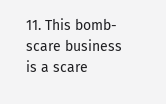11. This bomb-scare business is a scare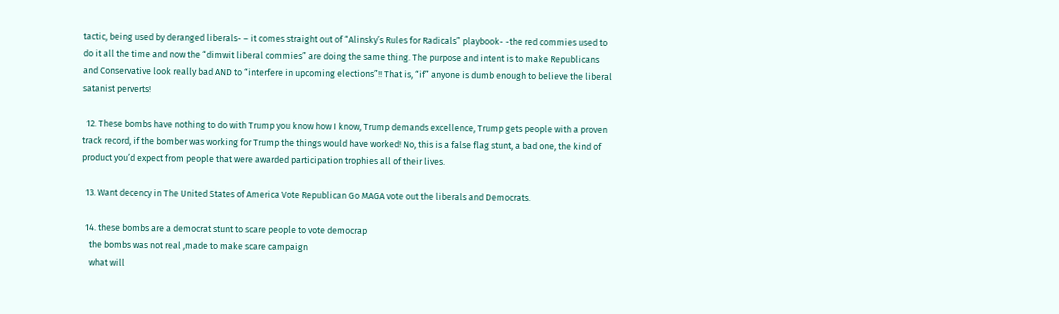tactic, being used by deranged liberals- – it comes straight out of “Alinsky’s Rules for Radicals” playbook- -the red commies used to do it all the time and now the “dimwit liberal commies” are doing the same thing. The purpose and intent is to make Republicans and Conservative look really bad AND to “interfere in upcoming elections”!! That is, “if” anyone is dumb enough to believe the liberal satanist perverts!

  12. These bombs have nothing to do with Trump you know how I know, Trump demands excellence, Trump gets people with a proven track record, if the bomber was working for Trump the things would have worked! No, this is a false flag stunt, a bad one, the kind of product you’d expect from people that were awarded participation trophies all of their lives.

  13. Want decency in The United States of America Vote Republican Go MAGA vote out the liberals and Democrats.

  14. these bombs are a democrat stunt to scare people to vote democrap
    the bombs was not real ,made to make scare campaign
    what will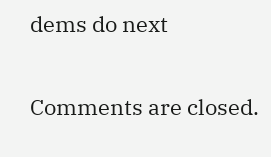dems do next

Comments are closed.